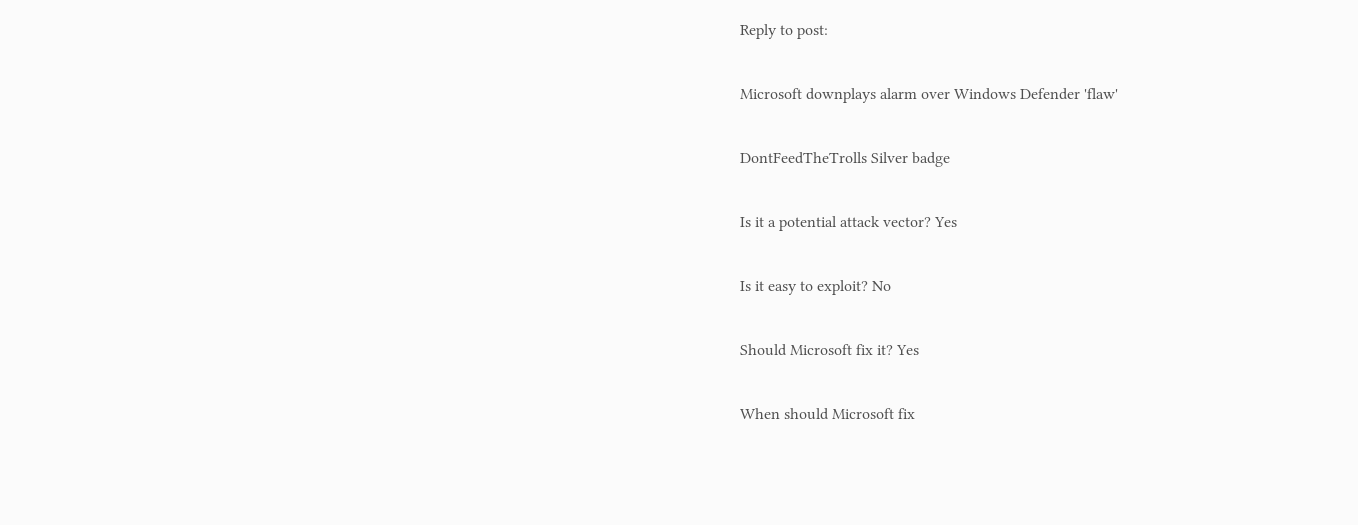Reply to post:

Microsoft downplays alarm over Windows Defender 'flaw'

DontFeedTheTrolls Silver badge

Is it a potential attack vector? Yes

Is it easy to exploit? No

Should Microsoft fix it? Yes

When should Microsoft fix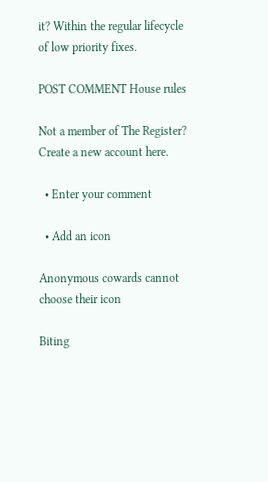it? Within the regular lifecycle of low priority fixes.

POST COMMENT House rules

Not a member of The Register? Create a new account here.

  • Enter your comment

  • Add an icon

Anonymous cowards cannot choose their icon

Biting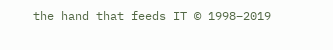the hand that feeds IT © 1998–2019